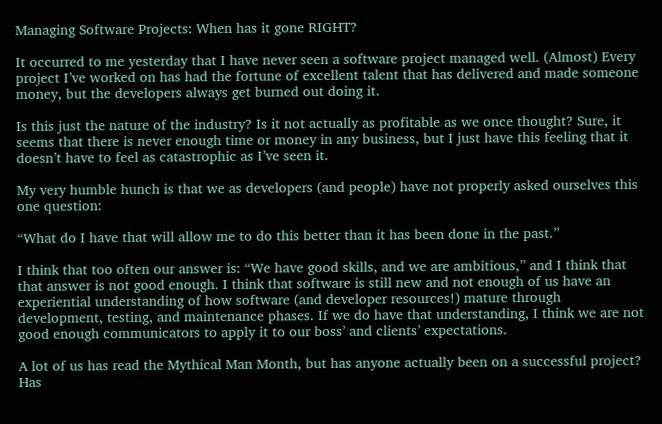Managing Software Projects: When has it gone RIGHT?

It occurred to me yesterday that I have never seen a software project managed well. (Almost) Every project I’ve worked on has had the fortune of excellent talent that has delivered and made someone money, but the developers always get burned out doing it.

Is this just the nature of the industry? Is it not actually as profitable as we once thought? Sure, it seems that there is never enough time or money in any business, but I just have this feeling that it doesn’t have to feel as catastrophic as I’ve seen it.

My very humble hunch is that we as developers (and people) have not properly asked ourselves this one question:

“What do I have that will allow me to do this better than it has been done in the past.”

I think that too often our answer is: “We have good skills, and we are ambitious,” and I think that that answer is not good enough. I think that software is still new and not enough of us have an experiential understanding of how software (and developer resources!) mature through development, testing, and maintenance phases. If we do have that understanding, I think we are not good enough communicators to apply it to our boss’ and clients’ expectations.

A lot of us has read the Mythical Man Month, but has anyone actually been on a successful project? Has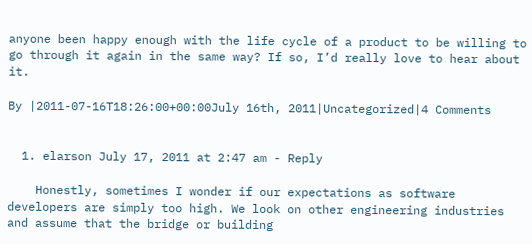anyone been happy enough with the life cycle of a product to be willing to go through it again in the same way? If so, I’d really love to hear about it.

By |2011-07-16T18:26:00+00:00July 16th, 2011|Uncategorized|4 Comments


  1. elarson July 17, 2011 at 2:47 am - Reply

    Honestly, sometimes I wonder if our expectations as software developers are simply too high. We look on other engineering industries and assume that the bridge or building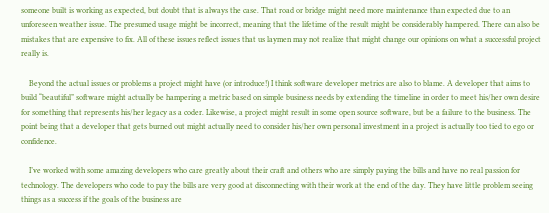someone built is working as expected, but doubt that is always the case. That road or bridge might need more maintenance than expected due to an unforeseen weather issue. The presumed usage might be incorrect, meaning that the lifetime of the result might be considerably hampered. There can also be mistakes that are expensive to fix. All of these issues reflect issues that us laymen may not realize that might change our opinions on what a successful project really is.

    Beyond the actual issues or problems a project might have (or introduce!) I think software developer metrics are also to blame. A developer that aims to build “beautiful” software might actually be hampering a metric based on simple business needs by extending the timeline in order to meet his/her own desire for something that represents his/her legacy as a coder. Likewise, a project might result in some open source software, but be a failure to the business. The point being that a developer that gets burned out might actually need to consider his/her own personal investment in a project is actually too tied to ego or confidence.

    I’ve worked with some amazing developers who care greatly about their craft and others who are simply paying the bills and have no real passion for technology. The developers who code to pay the bills are very good at disconnecting with their work at the end of the day. They have little problem seeing things as a success if the goals of the business are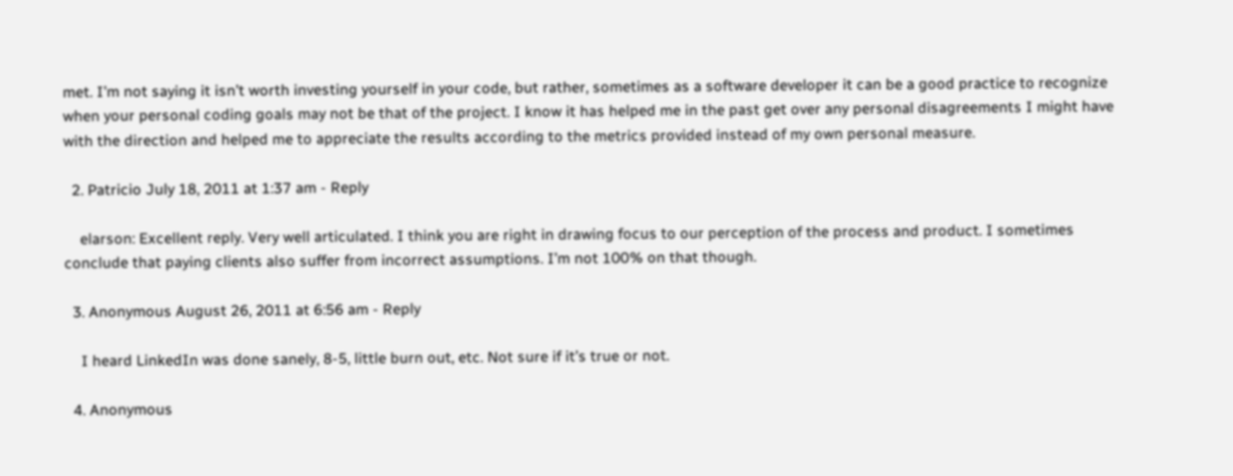met. I’m not saying it isn’t worth investing yourself in your code, but rather, sometimes as a software developer it can be a good practice to recognize when your personal coding goals may not be that of the project. I know it has helped me in the past get over any personal disagreements I might have with the direction and helped me to appreciate the results according to the metrics provided instead of my own personal measure.

  2. Patricio July 18, 2011 at 1:37 am - Reply

    elarson: Excellent reply. Very well articulated. I think you are right in drawing focus to our perception of the process and product. I sometimes conclude that paying clients also suffer from incorrect assumptions. I’m not 100% on that though.

  3. Anonymous August 26, 2011 at 6:56 am - Reply

    I heard LinkedIn was done sanely, 8-5, little burn out, etc. Not sure if it’s true or not.

  4. Anonymous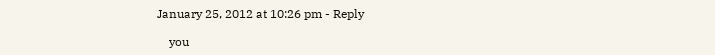January 25, 2012 at 10:26 pm - Reply

    you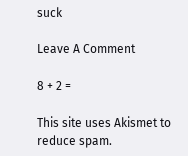suck

Leave A Comment

8 + 2 =

This site uses Akismet to reduce spam.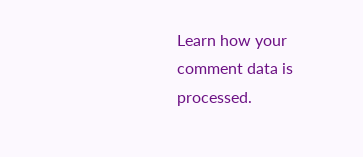Learn how your comment data is processed.